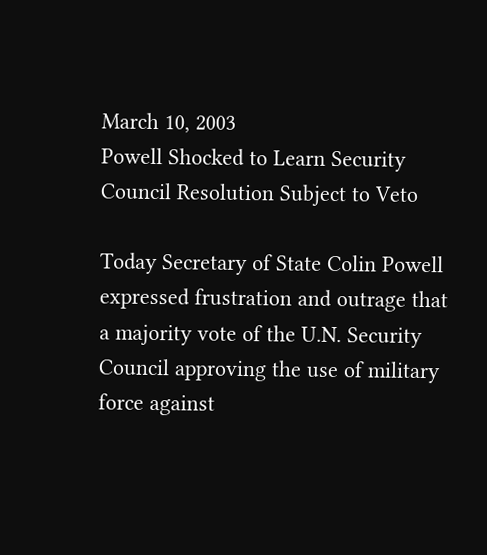March 10, 2003
Powell Shocked to Learn Security Council Resolution Subject to Veto

Today Secretary of State Colin Powell expressed frustration and outrage that a majority vote of the U.N. Security Council approving the use of military force against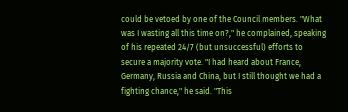could be vetoed by one of the Council members. "What was I wasting all this time on?," he complained, speaking of his repeated 24/7 (but unsuccessful) efforts to secure a majority vote. "I had heard about France, Germany, Russia and China, but I still thought we had a fighting chance," he said. "This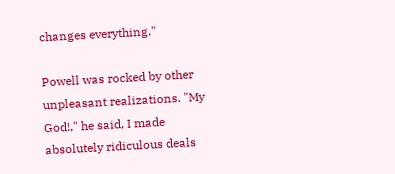changes everything."

Powell was rocked by other unpleasant realizations. "My God!," he said, I made absolutely ridiculous deals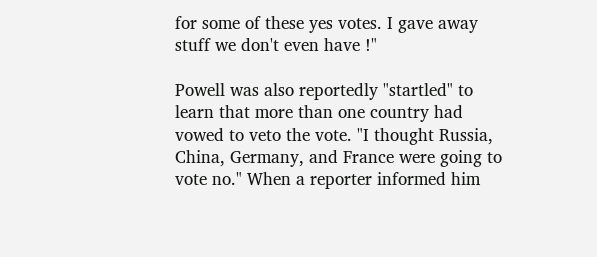for some of these yes votes. I gave away stuff we don't even have !"

Powell was also reportedly "startled" to learn that more than one country had vowed to veto the vote. "I thought Russia, China, Germany, and France were going to vote no." When a reporter informed him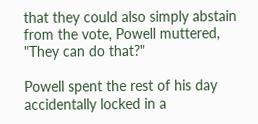that they could also simply abstain from the vote, Powell muttered, "They can do that?"

Powell spent the rest of his day accidentally locked in a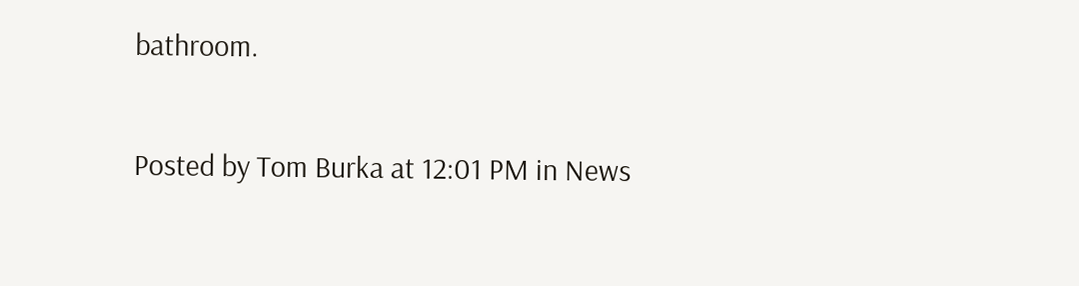bathroom.

Posted by Tom Burka at 12:01 PM in News